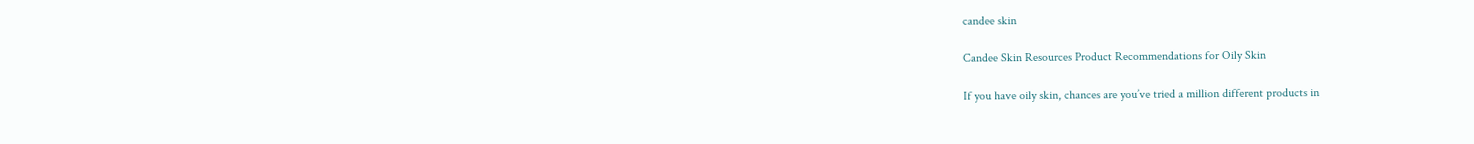candee skin

Candee Skin Resources Product Recommendations for Oily Skin

If you have oily skin, chances are you’ve tried a million different products in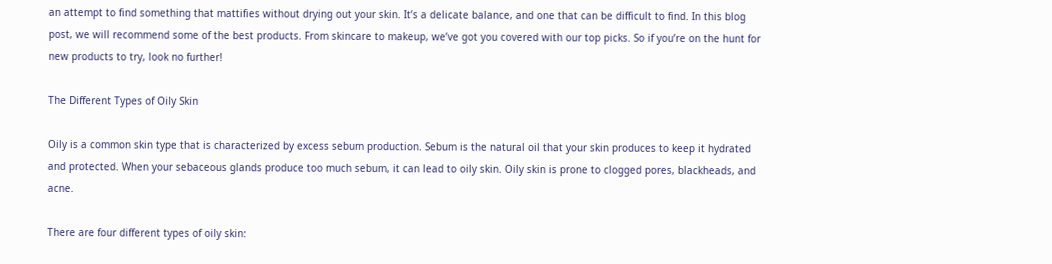an attempt to find something that mattifies without drying out your skin. It’s a delicate balance, and one that can be difficult to find. In this blog post, we will recommend some of the best products. From skincare to makeup, we’ve got you covered with our top picks. So if you’re on the hunt for new products to try, look no further!

The Different Types of Oily Skin

Oily is a common skin type that is characterized by excess sebum production. Sebum is the natural oil that your skin produces to keep it hydrated and protected. When your sebaceous glands produce too much sebum, it can lead to oily skin. Oily skin is prone to clogged pores, blackheads, and acne.

There are four different types of oily skin: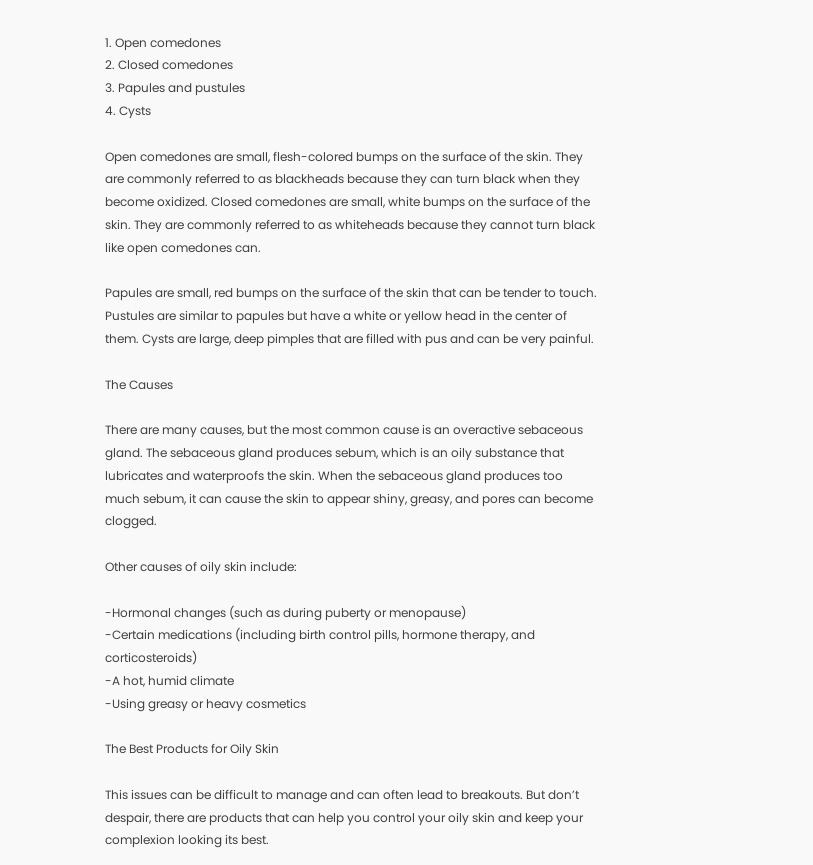1. Open comedones
2. Closed comedones
3. Papules and pustules
4. Cysts

Open comedones are small, flesh-colored bumps on the surface of the skin. They are commonly referred to as blackheads because they can turn black when they become oxidized. Closed comedones are small, white bumps on the surface of the skin. They are commonly referred to as whiteheads because they cannot turn black like open comedones can.

Papules are small, red bumps on the surface of the skin that can be tender to touch. Pustules are similar to papules but have a white or yellow head in the center of them. Cysts are large, deep pimples that are filled with pus and can be very painful.

The Causes

There are many causes, but the most common cause is an overactive sebaceous gland. The sebaceous gland produces sebum, which is an oily substance that lubricates and waterproofs the skin. When the sebaceous gland produces too much sebum, it can cause the skin to appear shiny, greasy, and pores can become clogged.

Other causes of oily skin include:

-Hormonal changes (such as during puberty or menopause)
-Certain medications (including birth control pills, hormone therapy, and corticosteroids)
-A hot, humid climate
-Using greasy or heavy cosmetics

The Best Products for Oily Skin

This issues can be difficult to manage and can often lead to breakouts. But don’t despair, there are products that can help you control your oily skin and keep your complexion looking its best.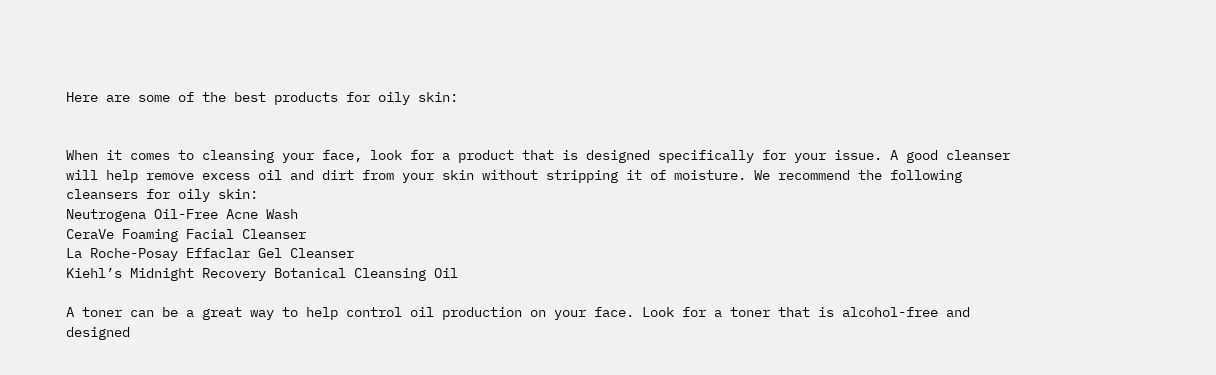Here are some of the best products for oily skin:


When it comes to cleansing your face, look for a product that is designed specifically for your issue. A good cleanser will help remove excess oil and dirt from your skin without stripping it of moisture. We recommend the following cleansers for oily skin:
Neutrogena Oil-Free Acne Wash
CeraVe Foaming Facial Cleanser
La Roche-Posay Effaclar Gel Cleanser
Kiehl’s Midnight Recovery Botanical Cleansing Oil

A toner can be a great way to help control oil production on your face. Look for a toner that is alcohol-free and designed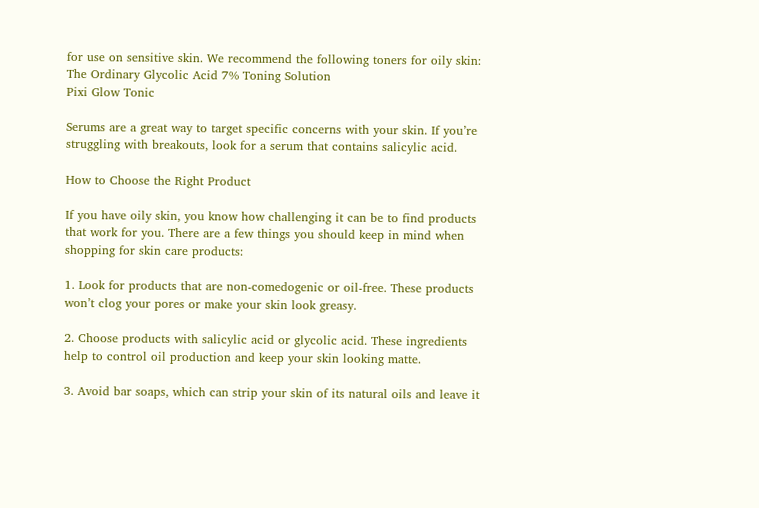for use on sensitive skin. We recommend the following toners for oily skin:
The Ordinary Glycolic Acid 7% Toning Solution
Pixi Glow Tonic

Serums are a great way to target specific concerns with your skin. If you’re struggling with breakouts, look for a serum that contains salicylic acid.

How to Choose the Right Product

If you have oily skin, you know how challenging it can be to find products that work for you. There are a few things you should keep in mind when shopping for skin care products:

1. Look for products that are non-comedogenic or oil-free. These products won’t clog your pores or make your skin look greasy.

2. Choose products with salicylic acid or glycolic acid. These ingredients help to control oil production and keep your skin looking matte.

3. Avoid bar soaps, which can strip your skin of its natural oils and leave it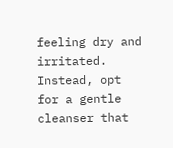feeling dry and irritated. Instead, opt for a gentle cleanser that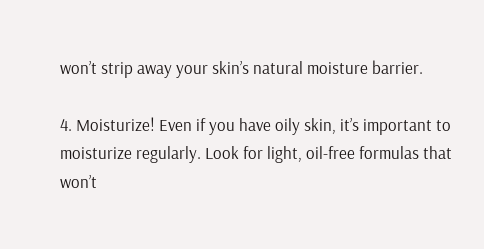won’t strip away your skin’s natural moisture barrier.

4. Moisturize! Even if you have oily skin, it’s important to moisturize regularly. Look for light, oil-free formulas that won’t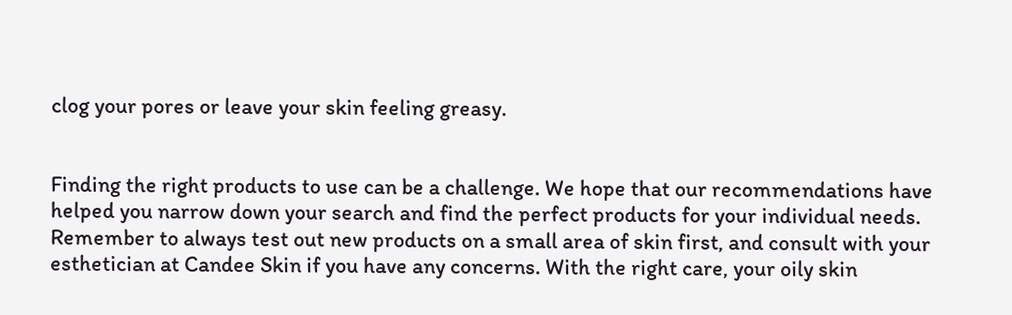clog your pores or leave your skin feeling greasy.


Finding the right products to use can be a challenge. We hope that our recommendations have helped you narrow down your search and find the perfect products for your individual needs. Remember to always test out new products on a small area of skin first, and consult with your esthetician at Candee Skin if you have any concerns. With the right care, your oily skin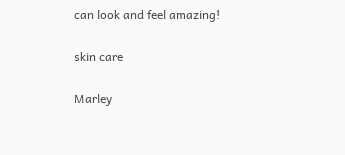can look and feel amazing!

skin care

Marley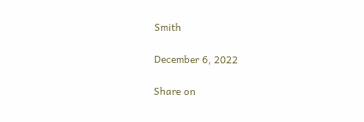Smith

December 6, 2022

Share on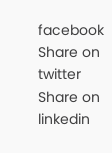facebook
Share on twitter
Share on linkedin